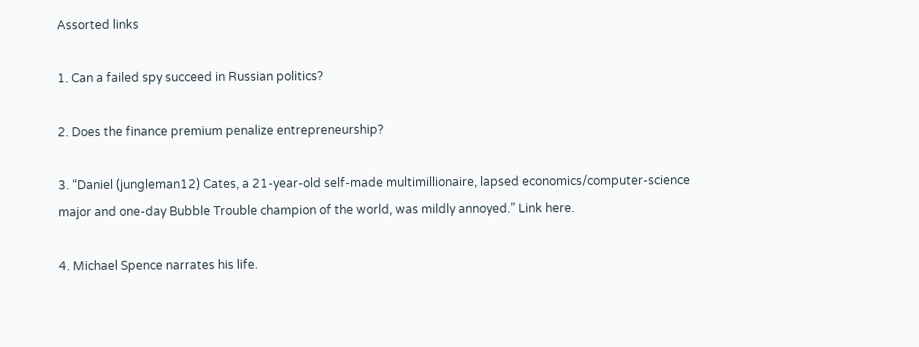Assorted links

1. Can a failed spy succeed in Russian politics?

2. Does the finance premium penalize entrepreneurship?

3. “Daniel (jungleman12) Cates, a 21-year-old self-made multimillionaire, lapsed economics/computer-science major and one-day Bubble Trouble champion of the world, was mildly annoyed.” Link here.

4. Michael Spence narrates his life.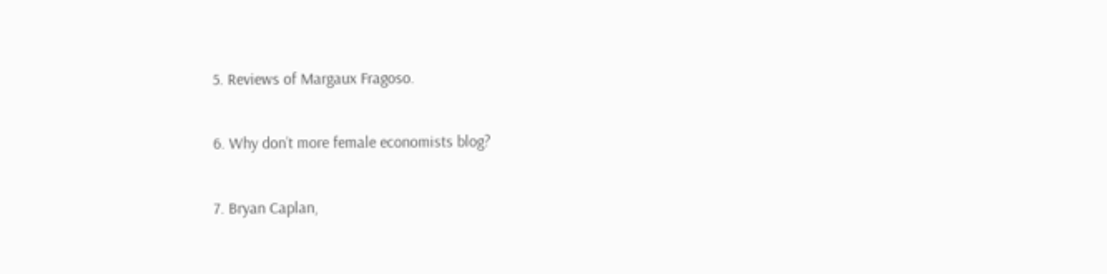5. Reviews of Margaux Fragoso.

6. Why don’t more female economists blog?

7. Bryan Caplan,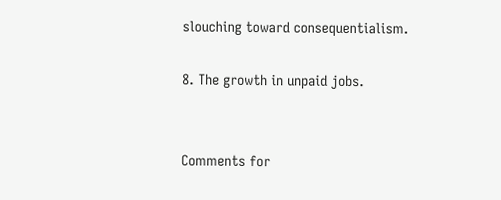slouching toward consequentialism.

8. The growth in unpaid jobs.


Comments for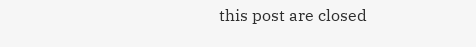this post are closed